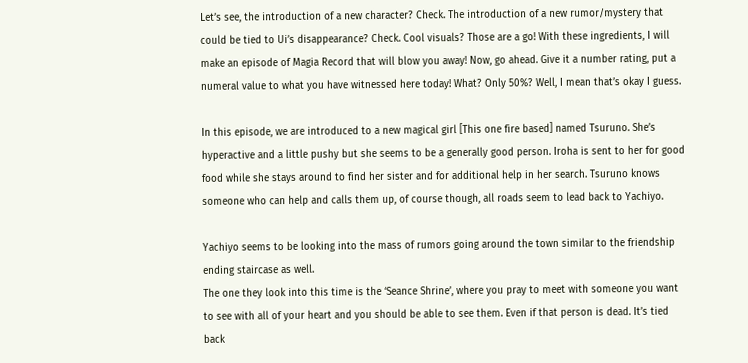Let’s see, the introduction of a new character? Check. The introduction of a new rumor/mystery that could be tied to Ui’s disappearance? Check. Cool visuals? Those are a go! With these ingredients, I will make an episode of Magia Record that will blow you away! Now, go ahead. Give it a number rating, put a numeral value to what you have witnessed here today! What? Only 50%? Well, I mean that’s okay I guess.

In this episode, we are introduced to a new magical girl [This one fire based] named Tsuruno. She’s hyperactive and a little pushy but she seems to be a generally good person. Iroha is sent to her for good food while she stays around to find her sister and for additional help in her search. Tsuruno knows someone who can help and calls them up, of course though, all roads seem to lead back to Yachiyo.

Yachiyo seems to be looking into the mass of rumors going around the town similar to the friendship ending staircase as well.
The one they look into this time is the ‘Seance Shrine’, where you pray to meet with someone you want to see with all of your heart and you should be able to see them. Even if that person is dead. It’s tied back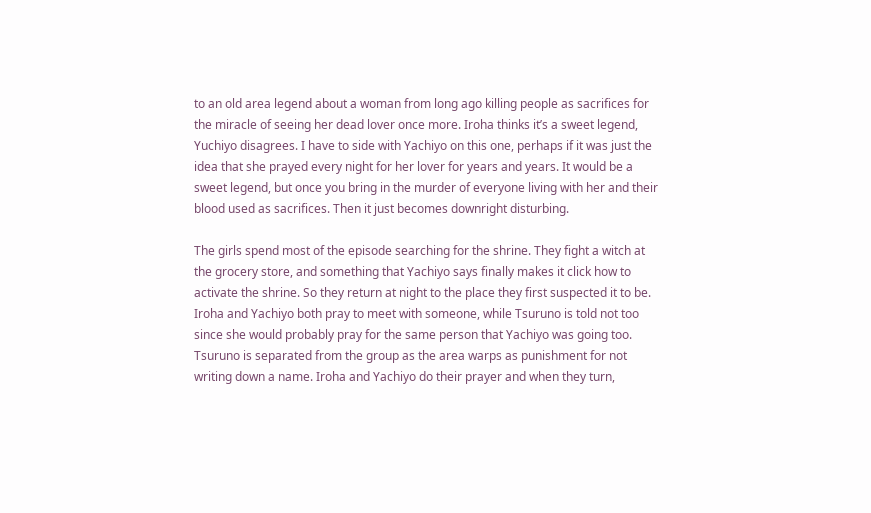to an old area legend about a woman from long ago killing people as sacrifices for the miracle of seeing her dead lover once more. Iroha thinks it’s a sweet legend, Yuchiyo disagrees. I have to side with Yachiyo on this one, perhaps if it was just the idea that she prayed every night for her lover for years and years. It would be a sweet legend, but once you bring in the murder of everyone living with her and their blood used as sacrifices. Then it just becomes downright disturbing.

The girls spend most of the episode searching for the shrine. They fight a witch at the grocery store, and something that Yachiyo says finally makes it click how to activate the shrine. So they return at night to the place they first suspected it to be.
Iroha and Yachiyo both pray to meet with someone, while Tsuruno is told not too since she would probably pray for the same person that Yachiyo was going too. Tsuruno is separated from the group as the area warps as punishment for not writing down a name. Iroha and Yachiyo do their prayer and when they turn,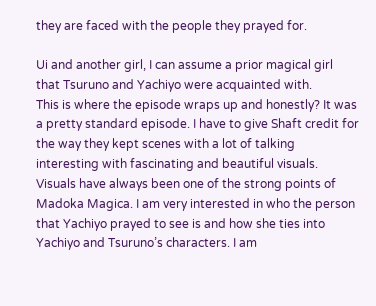they are faced with the people they prayed for.

Ui and another girl, I can assume a prior magical girl that Tsuruno and Yachiyo were acquainted with.
This is where the episode wraps up and honestly? It was a pretty standard episode. I have to give Shaft credit for the way they kept scenes with a lot of talking interesting with fascinating and beautiful visuals. Visuals have always been one of the strong points of Madoka Magica. I am very interested in who the person that Yachiyo prayed to see is and how she ties into Yachiyo and Tsuruno’s characters. I am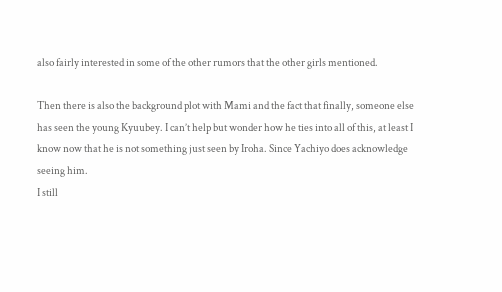also fairly interested in some of the other rumors that the other girls mentioned.

Then there is also the background plot with Mami and the fact that finally, someone else has seen the young Kyuubey. I can’t help but wonder how he ties into all of this, at least I know now that he is not something just seen by Iroha. Since Yachiyo does acknowledge seeing him.
I still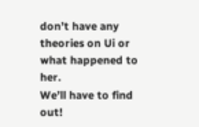don’t have any theories on Ui or what happened to her.
We’ll have to find out!